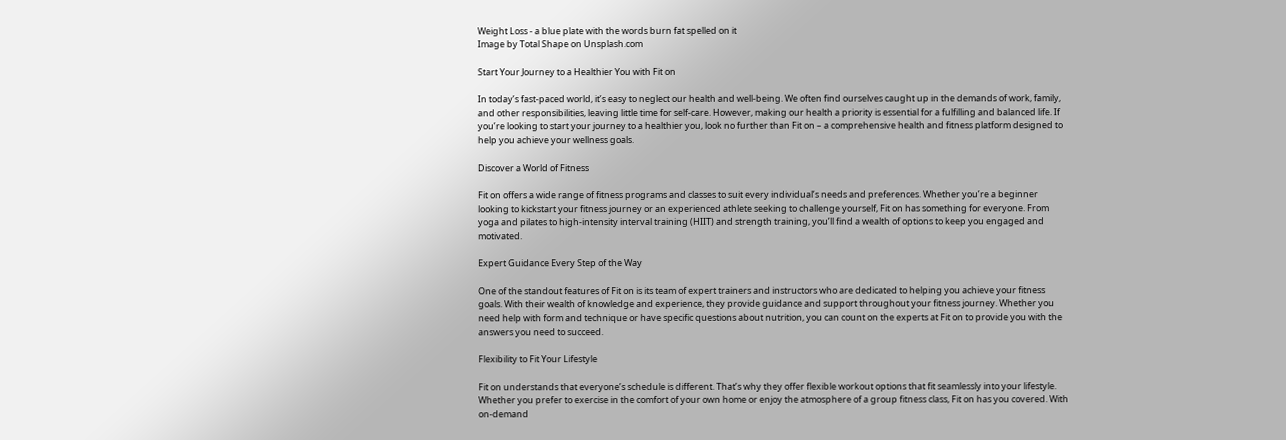Weight Loss - a blue plate with the words burn fat spelled on it
Image by Total Shape on Unsplash.com

Start Your Journey to a Healthier You with Fit on

In today’s fast-paced world, it’s easy to neglect our health and well-being. We often find ourselves caught up in the demands of work, family, and other responsibilities, leaving little time for self-care. However, making our health a priority is essential for a fulfilling and balanced life. If you’re looking to start your journey to a healthier you, look no further than Fit on – a comprehensive health and fitness platform designed to help you achieve your wellness goals.

Discover a World of Fitness

Fit on offers a wide range of fitness programs and classes to suit every individual’s needs and preferences. Whether you’re a beginner looking to kickstart your fitness journey or an experienced athlete seeking to challenge yourself, Fit on has something for everyone. From yoga and pilates to high-intensity interval training (HIIT) and strength training, you’ll find a wealth of options to keep you engaged and motivated.

Expert Guidance Every Step of the Way

One of the standout features of Fit on is its team of expert trainers and instructors who are dedicated to helping you achieve your fitness goals. With their wealth of knowledge and experience, they provide guidance and support throughout your fitness journey. Whether you need help with form and technique or have specific questions about nutrition, you can count on the experts at Fit on to provide you with the answers you need to succeed.

Flexibility to Fit Your Lifestyle

Fit on understands that everyone’s schedule is different. That’s why they offer flexible workout options that fit seamlessly into your lifestyle. Whether you prefer to exercise in the comfort of your own home or enjoy the atmosphere of a group fitness class, Fit on has you covered. With on-demand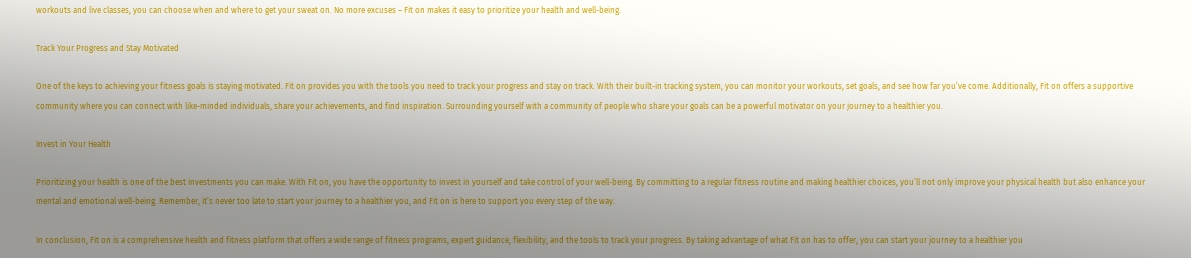workouts and live classes, you can choose when and where to get your sweat on. No more excuses – Fit on makes it easy to prioritize your health and well-being.

Track Your Progress and Stay Motivated

One of the keys to achieving your fitness goals is staying motivated. Fit on provides you with the tools you need to track your progress and stay on track. With their built-in tracking system, you can monitor your workouts, set goals, and see how far you’ve come. Additionally, Fit on offers a supportive community where you can connect with like-minded individuals, share your achievements, and find inspiration. Surrounding yourself with a community of people who share your goals can be a powerful motivator on your journey to a healthier you.

Invest in Your Health

Prioritizing your health is one of the best investments you can make. With Fit on, you have the opportunity to invest in yourself and take control of your well-being. By committing to a regular fitness routine and making healthier choices, you’ll not only improve your physical health but also enhance your mental and emotional well-being. Remember, it’s never too late to start your journey to a healthier you, and Fit on is here to support you every step of the way.

In conclusion, Fit on is a comprehensive health and fitness platform that offers a wide range of fitness programs, expert guidance, flexibility, and the tools to track your progress. By taking advantage of what Fit on has to offer, you can start your journey to a healthier you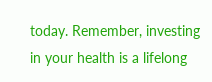today. Remember, investing in your health is a lifelong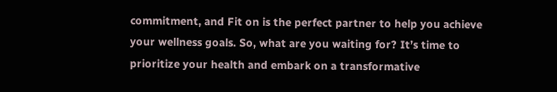commitment, and Fit on is the perfect partner to help you achieve your wellness goals. So, what are you waiting for? It’s time to prioritize your health and embark on a transformative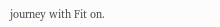journey with Fit on.